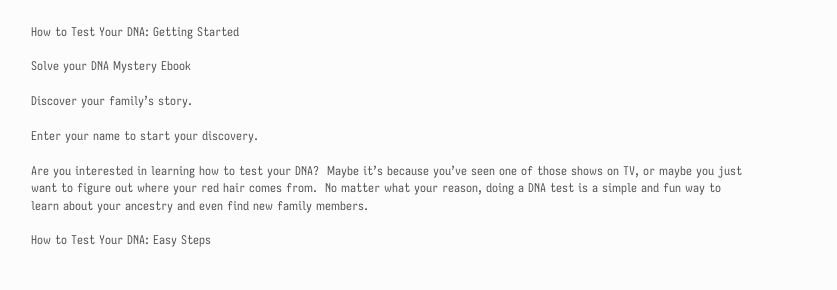How to Test Your DNA: Getting Started

Solve your DNA Mystery Ebook

Discover your family’s story.

Enter your name to start your discovery.

Are you interested in learning how to test your DNA?  Maybe it’s because you’ve seen one of those shows on TV, or maybe you just want to figure out where your red hair comes from.  No matter what your reason, doing a DNA test is a simple and fun way to learn about your ancestry and even find new family members.

How to Test Your DNA: Easy Steps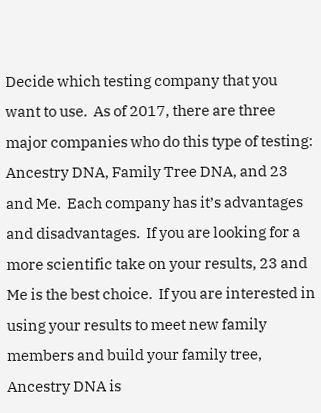Decide which testing company that you want to use.  As of 2017, there are three major companies who do this type of testing:  Ancestry DNA, Family Tree DNA, and 23 and Me.  Each company has it’s advantages and disadvantages.  If you are looking for a more scientific take on your results, 23 and Me is the best choice.  If you are interested in using your results to meet new family members and build your family tree, Ancestry DNA is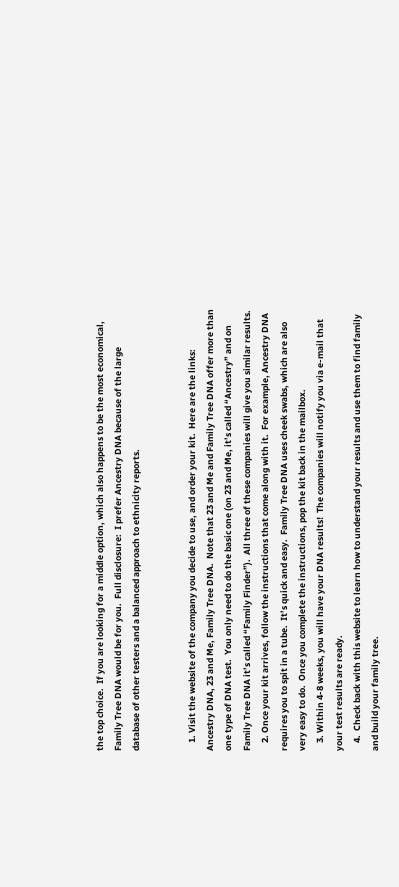the top choice.  If you are looking for a middle option, which also happens to be the most economical, Family Tree DNA would be for you.  Full disclosure:  I prefer Ancestry DNA because of the large database of other testers and a balanced approach to ethnicity reports.


    1. Visit the website of the company you decide to use, and order your kit.  Here are the links:  Ancestry DNA, 23 and Me, Family Tree DNA.  Note that 23 and Me and Family Tree DNA offer more than one type of DNA test.  You only need to do the basic one (on 23 and Me, it’s called “Ancestry” and on Family Tree DNA it’s called “Family Finder”).  All three of these companies will give you similar results.
    2. Once your kit arrives, follow the instructions that come along with it.  For example, Ancestry DNA requires you to spit in a tube.  It’s quick and easy.  Family Tree DNA uses cheek swabs, which are also very easy to do.  Once you complete the instructions, pop the kit back in the mailbox.
    3. Within 4-8 weeks, you will have your DNA results!  The companies will notify you via e-mail that your test results are ready.
    4.  Check back with this website to learn how to understand your results and use them to find family and build your family tree.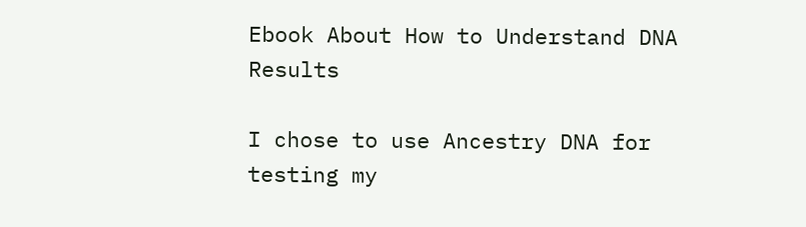Ebook About How to Understand DNA Results

I chose to use Ancestry DNA for testing my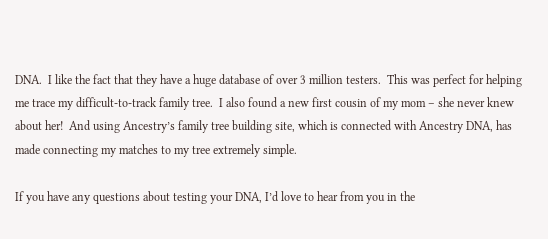DNA.  I like the fact that they have a huge database of over 3 million testers.  This was perfect for helping me trace my difficult-to-track family tree.  I also found a new first cousin of my mom – she never knew about her!  And using Ancestry’s family tree building site, which is connected with Ancestry DNA, has made connecting my matches to my tree extremely simple.

If you have any questions about testing your DNA, I’d love to hear from you in the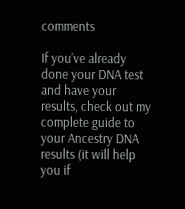comments

If you’ve already done your DNA test and have your results, check out my complete guide to your Ancestry DNA results (it will help you if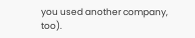you used another company, too).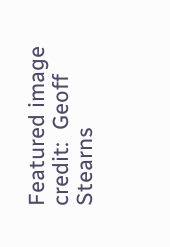Featured image credit:  Geoff Stearns